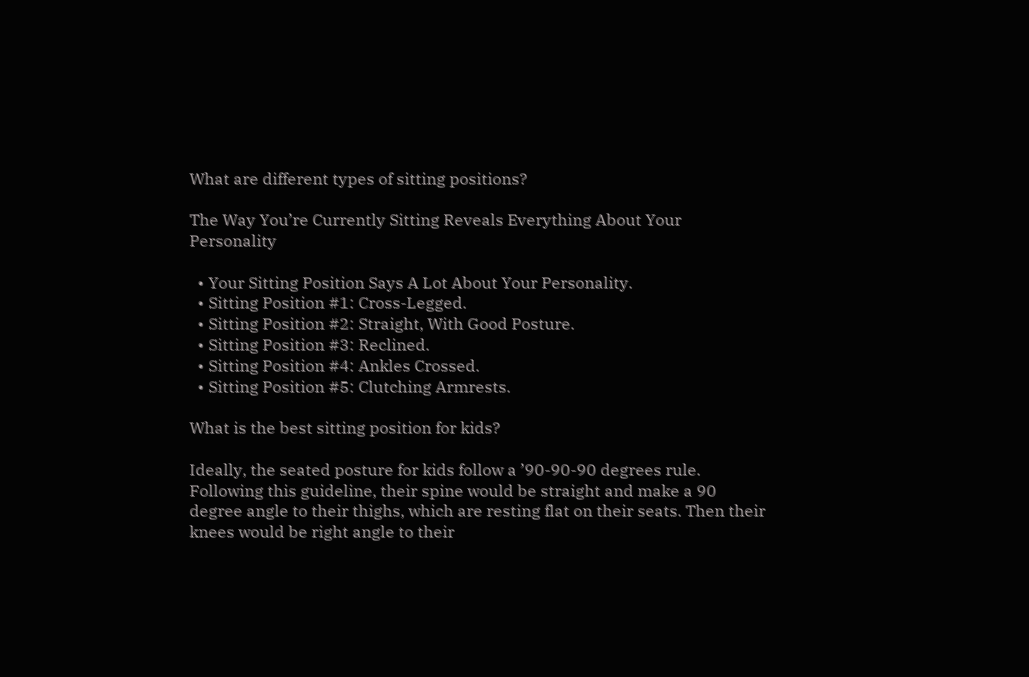What are different types of sitting positions?

The Way You’re Currently Sitting Reveals Everything About Your Personality

  • Your Sitting Position Says A Lot About Your Personality.
  • Sitting Position #1: Cross-Legged.
  • Sitting Position #2: Straight, With Good Posture.
  • Sitting Position #3: Reclined.
  • Sitting Position #4: Ankles Crossed.
  • Sitting Position #5: Clutching Armrests.

What is the best sitting position for kids?

Ideally, the seated posture for kids follow a ’90-90-90 degrees rule. Following this guideline, their spine would be straight and make a 90 degree angle to their thighs, which are resting flat on their seats. Then their knees would be right angle to their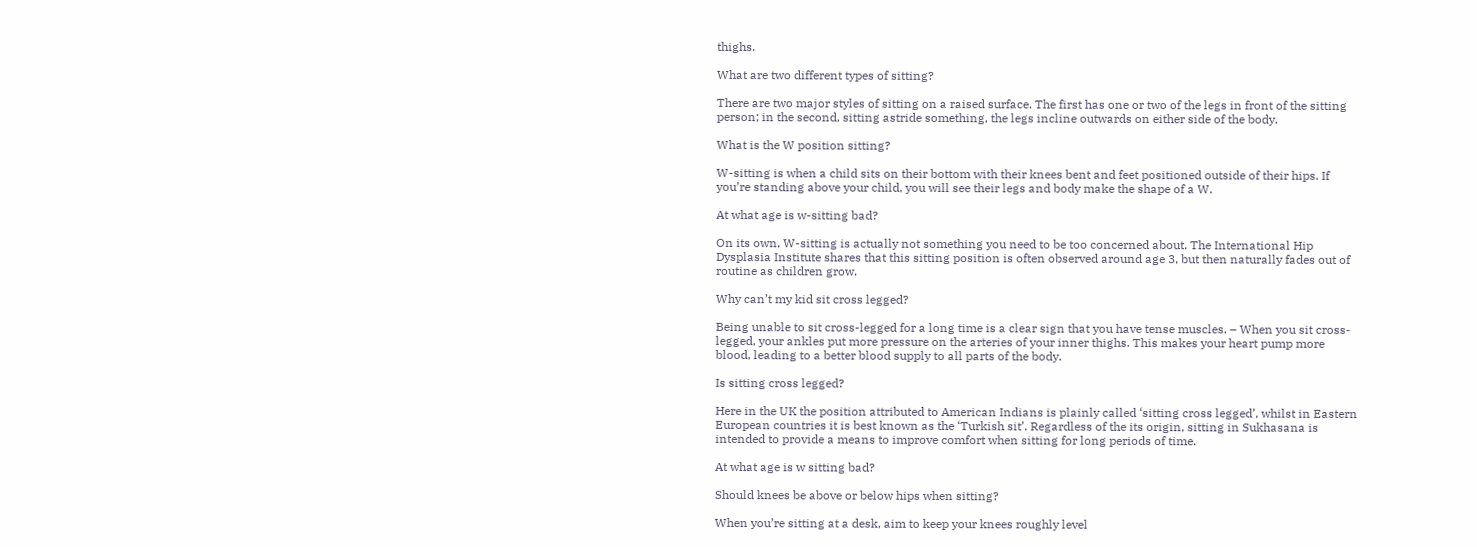thighs.

What are two different types of sitting?

There are two major styles of sitting on a raised surface. The first has one or two of the legs in front of the sitting person; in the second, sitting astride something, the legs incline outwards on either side of the body.

What is the W position sitting?

W-sitting is when a child sits on their bottom with their knees bent and feet positioned outside of their hips. If you’re standing above your child, you will see their legs and body make the shape of a W.

At what age is w-sitting bad?

On its own, W-sitting is actually not something you need to be too concerned about. The International Hip Dysplasia Institute shares that this sitting position is often observed around age 3, but then naturally fades out of routine as children grow.

Why can’t my kid sit cross legged?

Being unable to sit cross-legged for a long time is a clear sign that you have tense muscles. – When you sit cross-legged, your ankles put more pressure on the arteries of your inner thighs. This makes your heart pump more blood, leading to a better blood supply to all parts of the body.

Is sitting cross legged?

Here in the UK the position attributed to American Indians is plainly called ‘sitting cross legged’, whilst in Eastern European countries it is best known as the ‘Turkish sit’. Regardless of the its origin, sitting in Sukhasana is intended to provide a means to improve comfort when sitting for long periods of time.

At what age is w sitting bad?

Should knees be above or below hips when sitting?

When you’re sitting at a desk, aim to keep your knees roughly level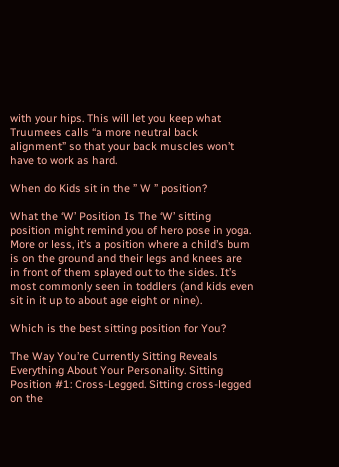with your hips. This will let you keep what Truumees calls “a more neutral back alignment” so that your back muscles won’t have to work as hard.

When do Kids sit in the ” W ” position?

What the ‘W’ Position Is The ‘W’ sitting position might remind you of hero pose in yoga. More or less, it’s a position where a child’s bum is on the ground and their legs and knees are in front of them splayed out to the sides. It’s most commonly seen in toddlers (and kids even sit in it up to about age eight or nine).

Which is the best sitting position for You?

The Way You’re Currently Sitting Reveals Everything About Your Personality. Sitting Position #1: Cross-Legged. Sitting cross-legged on the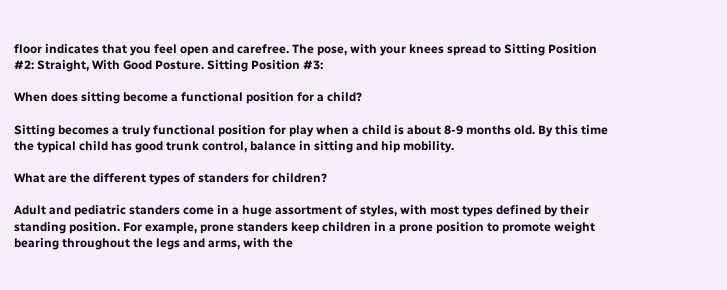floor indicates that you feel open and carefree. The pose, with your knees spread to Sitting Position #2: Straight, With Good Posture. Sitting Position #3:

When does sitting become a functional position for a child?

Sitting becomes a truly functional position for play when a child is about 8-9 months old. By this time the typical child has good trunk control, balance in sitting and hip mobility.

What are the different types of standers for children?

Adult and pediatric standers come in a huge assortment of styles, with most types defined by their standing position. For example, prone standers keep children in a prone position to promote weight bearing throughout the legs and arms, with the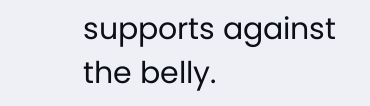supports against the belly.